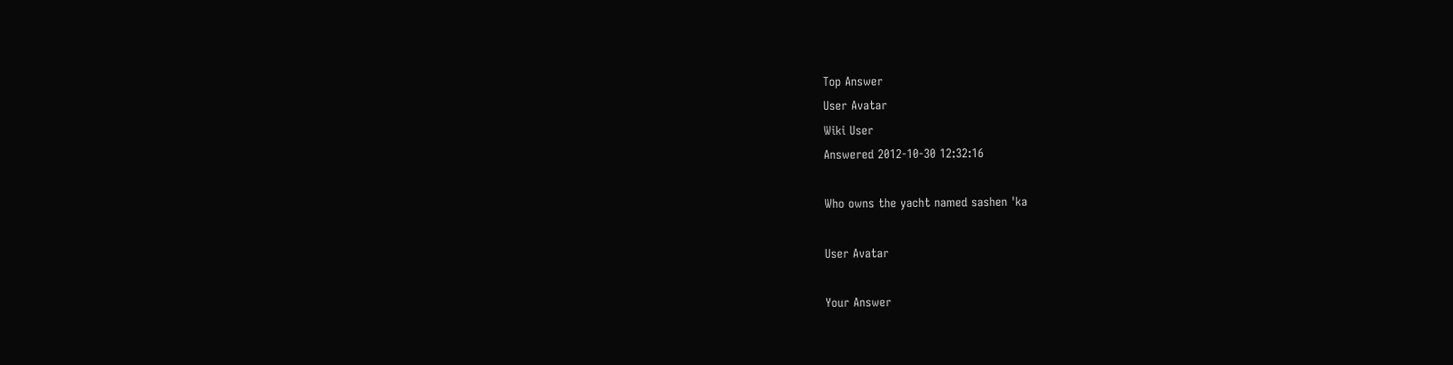Top Answer
User Avatar
Wiki User
Answered 2012-10-30 12:32:16

Who owns the yacht named sashen 'ka

User Avatar

Your Answer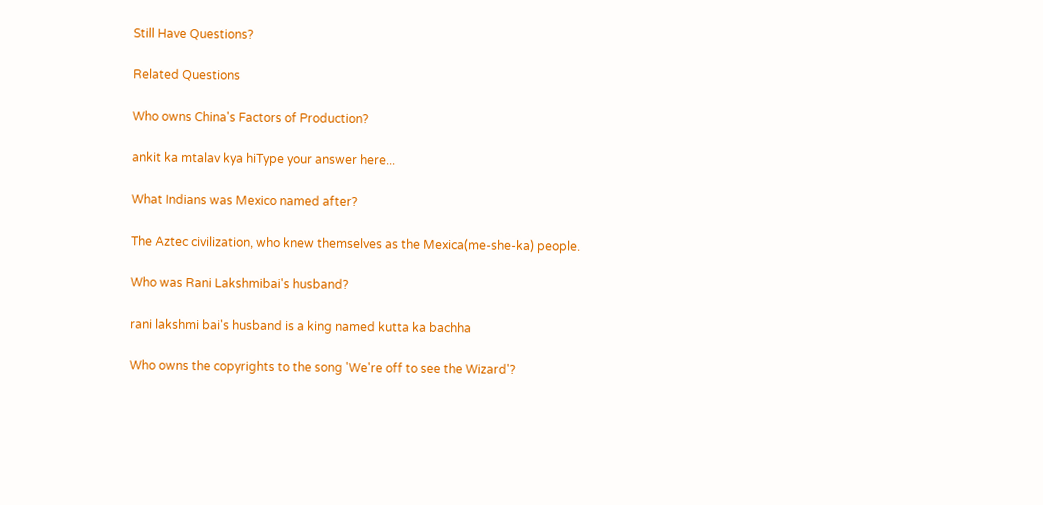Still Have Questions?

Related Questions

Who owns China's Factors of Production?

ankit ka mtalav kya hiType your answer here...

What Indians was Mexico named after?

The Aztec civilization, who knew themselves as the Mexica(me-she-ka) people.

Who was Rani Lakshmibai's husband?

rani lakshmi bai's husband is a king named kutta ka bachha

Who owns the copyrights to the song 'We're off to see the Wizard'?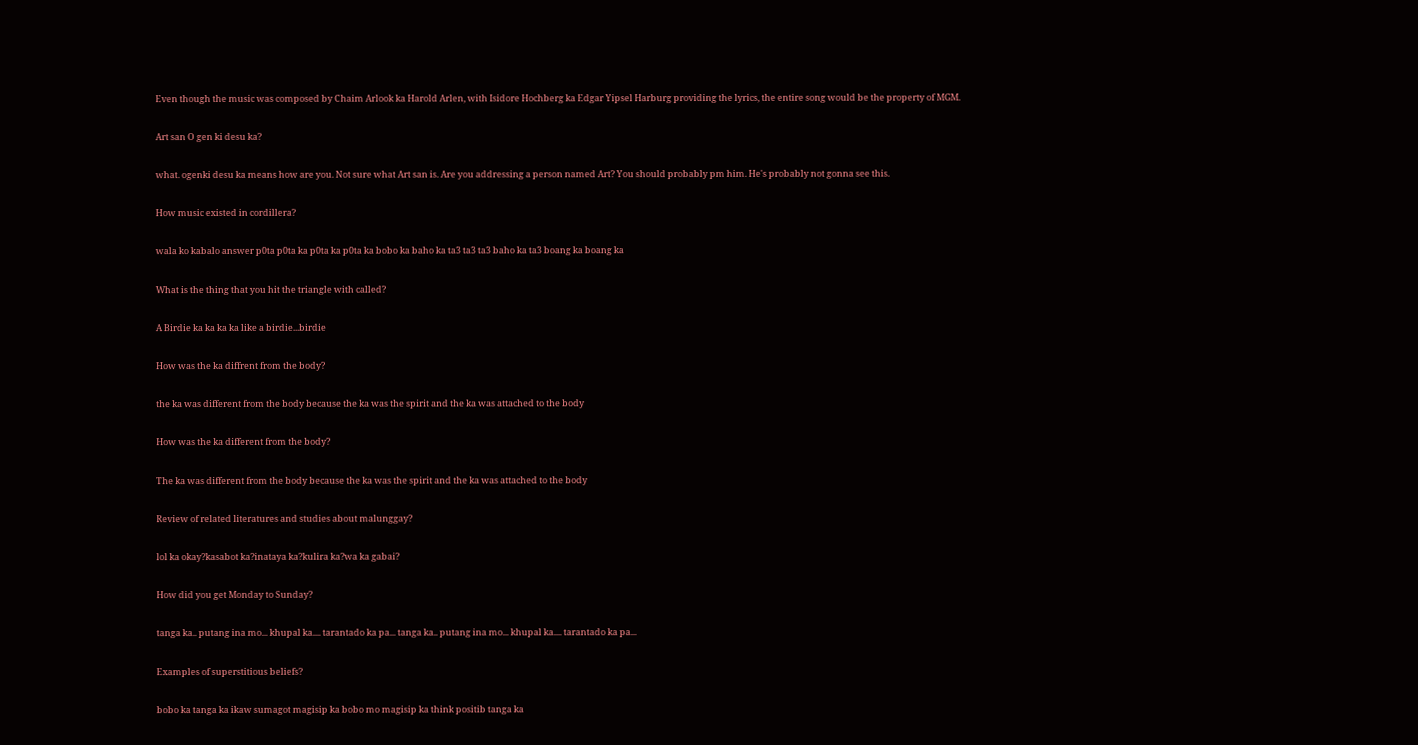Even though the music was composed by Chaim Arlook ka Harold Arlen, with Isidore Hochberg ka Edgar Yipsel Harburg providing the lyrics, the entire song would be the property of MGM.

Art san O gen ki desu ka?

what. ogenki desu ka means how are you. Not sure what Art san is. Are you addressing a person named Art? You should probably pm him. He's probably not gonna see this.

How music existed in cordillera?

wala ko kabalo answer p0ta p0ta ka p0ta ka p0ta ka bobo ka baho ka ta3 ta3 ta3 baho ka ta3 boang ka boang ka

What is the thing that you hit the triangle with called?

A Birdie ka ka ka ka like a birdie...birdie

How was the ka diffrent from the body?

the ka was different from the body because the ka was the spirit and the ka was attached to the body

How was the ka different from the body?

The ka was different from the body because the ka was the spirit and the ka was attached to the body

Review of related literatures and studies about malunggay?

lol ka okay?kasabot ka?inataya ka?kulira ka?wa ka gabai?

How did you get Monday to Sunday?

tanga ka.. putang ina mo... khupal ka.... tarantado ka pa... tanga ka.. putang ina mo... khupal ka.... tarantado ka pa...

Examples of superstitious beliefs?

bobo ka tanga ka ikaw sumagot magisip ka bobo mo magisip ka think positib tanga ka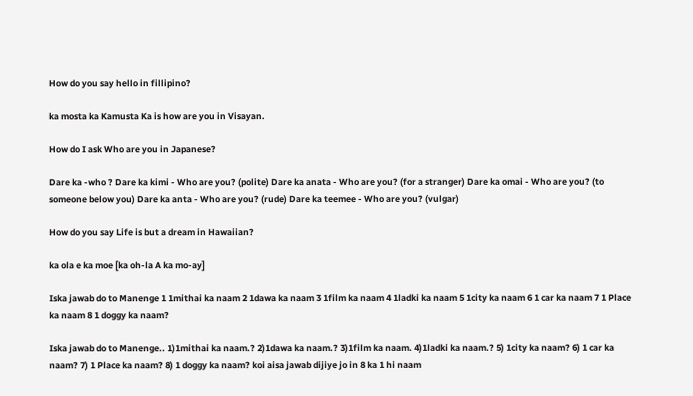How do you say hello in fillipino?

ka mosta ka Kamusta Ka is how are you in Visayan.

How do I ask Who are you in Japanese?

Dare ka -who ? Dare ka kimi - Who are you? (polite) Dare ka anata - Who are you? (for a stranger) Dare ka omai - Who are you? (to someone below you) Dare ka anta - Who are you? (rude) Dare ka teemee - Who are you? (vulgar)

How do you say Life is but a dream in Hawaiian?

ka ola e ka moe [ka oh-la A ka mo-ay]

Iska jawab do to Manenge 1 1mithai ka naam 2 1dawa ka naam 3 1film ka naam 4 1ladki ka naam 5 1city ka naam 6 1 car ka naam 7 1 Place ka naam 8 1 doggy ka naam?

Iska jawab do to Manenge.. 1)1mithai ka naam.? 2)1dawa ka naam.? 3)1film ka naam. 4)1ladki ka naam.? 5) 1city ka naam? 6) 1 car ka naam? 7) 1 Place ka naam? 8) 1 doggy ka naam? koi aisa jawab dijiye jo in 8 ka 1 hi naam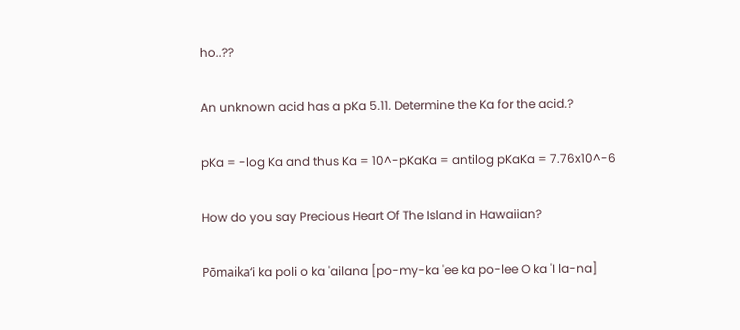ho..??

An unknown acid has a pKa 5.11. Determine the Ka for the acid.?

pKa = -log Ka and thus Ka = 10^-pKaKa = antilog pKaKa = 7.76x10^-6

How do you say Precious Heart Of The Island in Hawaiian?

Pōmaikaʻi ka poli o ka 'ailana [po-my-ka 'ee ka po-lee O ka 'I la-na]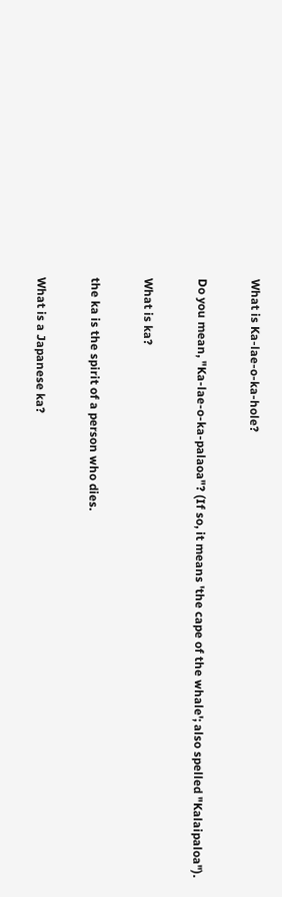What is Ka-lae-o-ka-hole?

Do you mean, "Ka-lae-o-ka-palaoa"? (If so, it means 'the cape of the whale'; also spelled "Kalaipaloa").

What is ka?

the ka is the spirit of a person who dies.

What is a Japanese ka?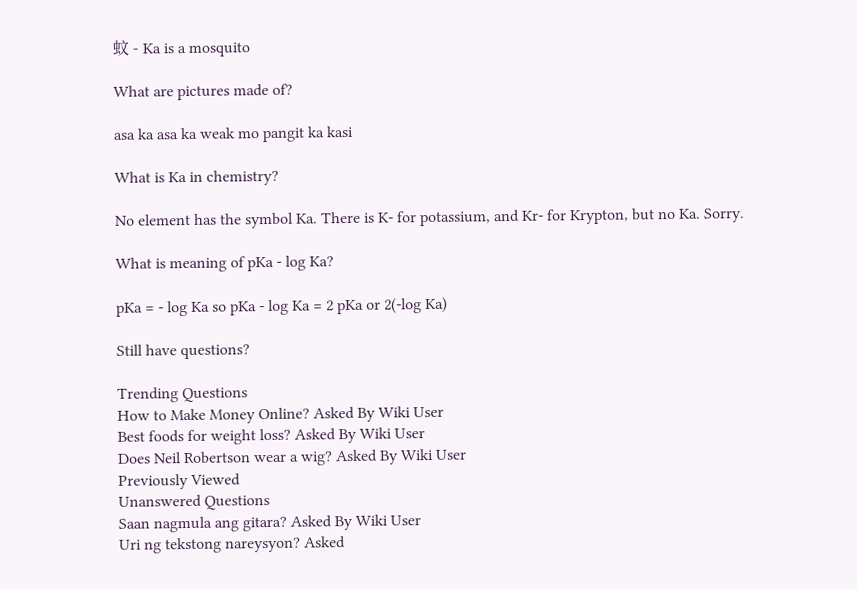蚊 - Ka is a mosquito

What are pictures made of?

asa ka asa ka weak mo pangit ka kasi

What is Ka in chemistry?

No element has the symbol Ka. There is K- for potassium, and Kr- for Krypton, but no Ka. Sorry.

What is meaning of pKa - log Ka?

pKa = - log Ka so pKa - log Ka = 2 pKa or 2(-log Ka)

Still have questions?

Trending Questions
How to Make Money Online? Asked By Wiki User
Best foods for weight loss? Asked By Wiki User
Does Neil Robertson wear a wig? Asked By Wiki User
Previously Viewed
Unanswered Questions
Saan nagmula ang gitara? Asked By Wiki User
Uri ng tekstong nareysyon? Asked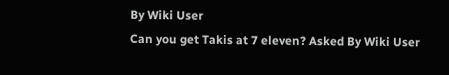By Wiki User
Can you get Takis at 7 eleven? Asked By Wiki User